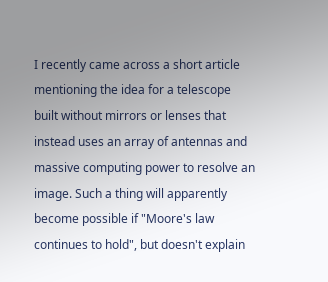I recently came across a short article mentioning the idea for a telescope built without mirrors or lenses that instead uses an array of antennas and massive computing power to resolve an image. Such a thing will apparently become possible if "Moore's law continues to hold", but doesn't explain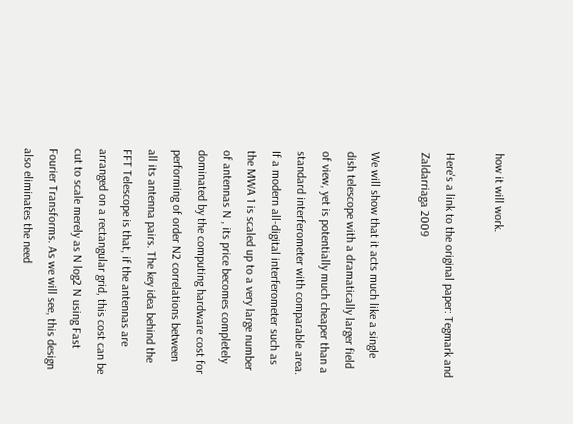how it will work.

Here's a link to the original paper: Tegmark and Zaldarriaga 2009

We will show that it acts much like a single dish telescope with a dramatically larger field of view, yet is potentially much cheaper than a standard interferometer with comparable area. If a modern all-digital interferometer such as the MWA 1 is scaled up to a very large number of antennas N , its price becomes completely dominated by the computing hardware cost for performing of order N2 correlations between all its antenna pairs. The key idea behind the FFT Telescope is that, if the antennas are arranged on a rectangular grid, this cost can be cut to scale merely as N log2 N using Fast Fourier Transforms. As we will see, this design also eliminates the need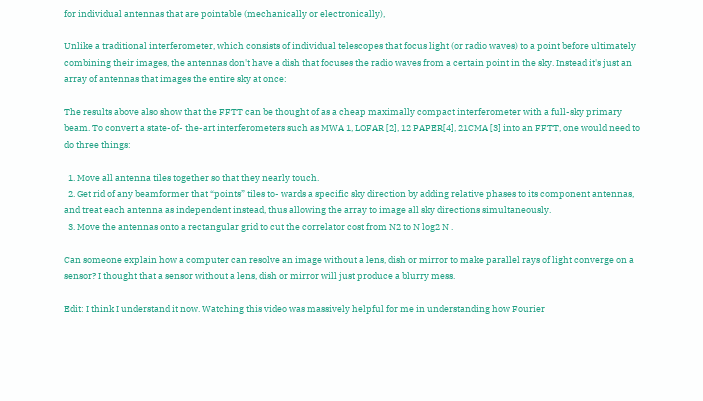for individual antennas that are pointable (mechanically or electronically),

Unlike a traditional interferometer, which consists of individual telescopes that focus light (or radio waves) to a point before ultimately combining their images, the antennas don't have a dish that focuses the radio waves from a certain point in the sky. Instead it's just an array of antennas that images the entire sky at once:

The results above also show that the FFTT can be thought of as a cheap maximally compact interferometer with a full-sky primary beam. To convert a state-of- the-art interferometers such as MWA 1, LOFAR [2], 12 PAPER[4], 21CMA [3] into an FFTT, one would need to do three things:

  1. Move all antenna tiles together so that they nearly touch.
  2. Get rid of any beamformer that “points” tiles to- wards a specific sky direction by adding relative phases to its component antennas, and treat each antenna as independent instead, thus allowing the array to image all sky directions simultaneously.
  3. Move the antennas onto a rectangular grid to cut the correlator cost from N2 to N log2 N .

Can someone explain how a computer can resolve an image without a lens, dish or mirror to make parallel rays of light converge on a sensor? I thought that a sensor without a lens, dish or mirror will just produce a blurry mess.

Edit: I think I understand it now. Watching this video was massively helpful for me in understanding how Fourier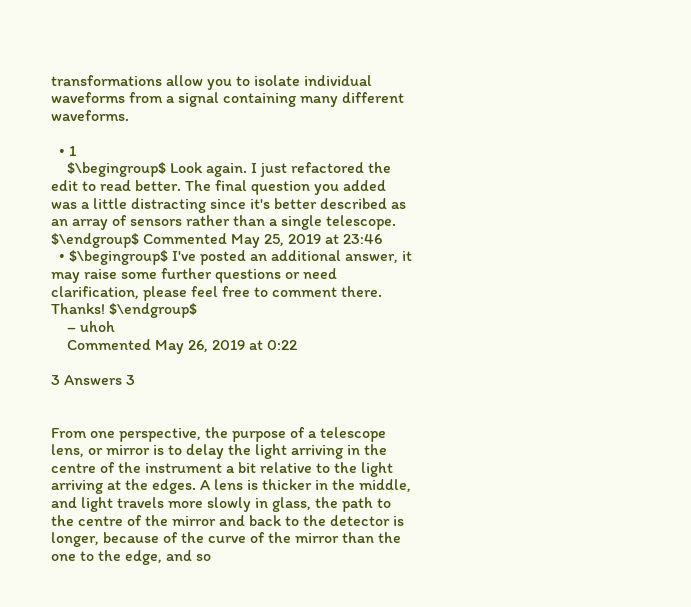transformations allow you to isolate individual waveforms from a signal containing many different waveforms.

  • 1
    $\begingroup$ Look again. I just refactored the edit to read better. The final question you added was a little distracting since it's better described as an array of sensors rather than a single telescope. $\endgroup$ Commented May 25, 2019 at 23:46
  • $\begingroup$ I've posted an additional answer, it may raise some further questions or need clarification, please feel free to comment there. Thanks! $\endgroup$
    – uhoh
    Commented May 26, 2019 at 0:22

3 Answers 3


From one perspective, the purpose of a telescope lens, or mirror is to delay the light arriving in the centre of the instrument a bit relative to the light arriving at the edges. A lens is thicker in the middle, and light travels more slowly in glass, the path to the centre of the mirror and back to the detector is longer, because of the curve of the mirror than the one to the edge, and so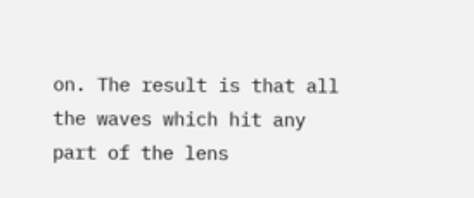on. The result is that all the waves which hit any part of the lens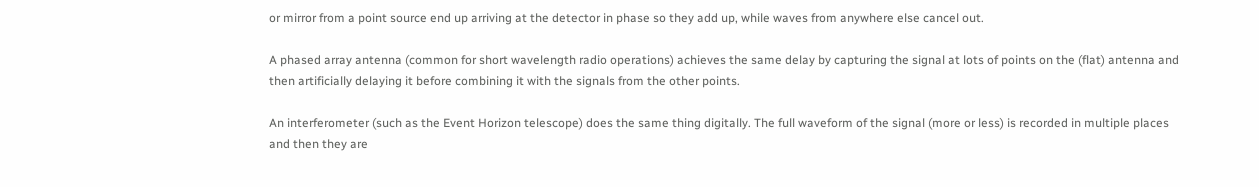or mirror from a point source end up arriving at the detector in phase so they add up, while waves from anywhere else cancel out.

A phased array antenna (common for short wavelength radio operations) achieves the same delay by capturing the signal at lots of points on the (flat) antenna and then artificially delaying it before combining it with the signals from the other points.

An interferometer (such as the Event Horizon telescope) does the same thing digitally. The full waveform of the signal (more or less) is recorded in multiple places and then they are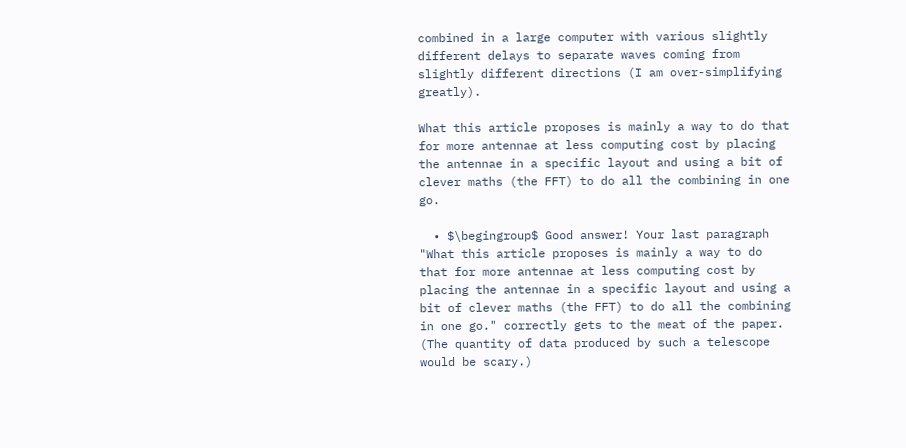combined in a large computer with various slightly different delays to separate waves coming from slightly different directions (I am over-simplifying greatly).

What this article proposes is mainly a way to do that for more antennae at less computing cost by placing the antennae in a specific layout and using a bit of clever maths (the FFT) to do all the combining in one go.

  • $\begingroup$ Good answer! Your last paragraph "What this article proposes is mainly a way to do that for more antennae at less computing cost by placing the antennae in a specific layout and using a bit of clever maths (the FFT) to do all the combining in one go." correctly gets to the meat of the paper. (The quantity of data produced by such a telescope would be scary.)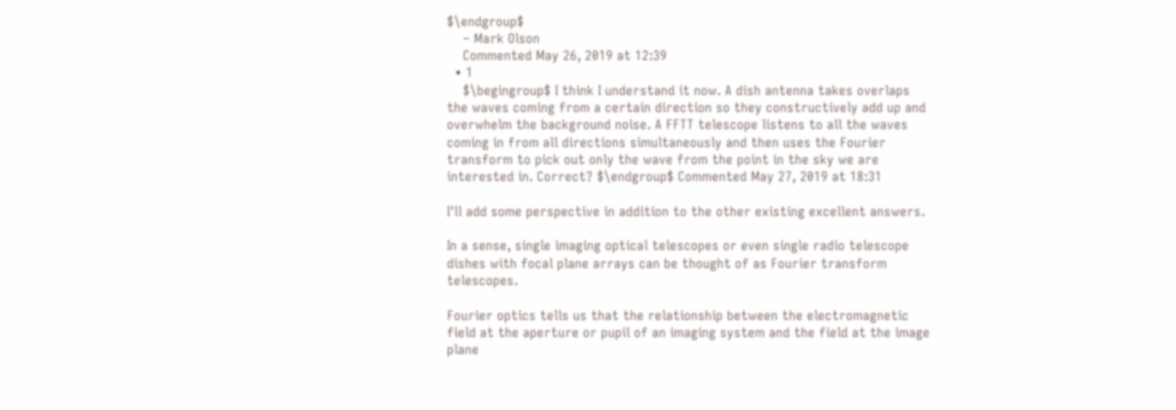$\endgroup$
    – Mark Olson
    Commented May 26, 2019 at 12:39
  • 1
    $\begingroup$ I think I understand it now. A dish antenna takes overlaps the waves coming from a certain direction so they constructively add up and overwhelm the background noise. A FFTT telescope listens to all the waves coming in from all directions simultaneously and then uses the Fourier transform to pick out only the wave from the point in the sky we are interested in. Correct? $\endgroup$ Commented May 27, 2019 at 18:31

I'll add some perspective in addition to the other existing excellent answers.

In a sense, single imaging optical telescopes or even single radio telescope dishes with focal plane arrays can be thought of as Fourier transform telescopes.

Fourier optics tells us that the relationship between the electromagnetic field at the aperture or pupil of an imaging system and the field at the image plane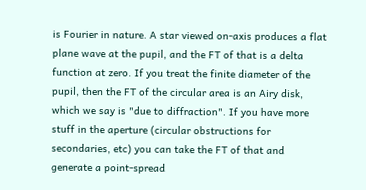is Fourier in nature. A star viewed on-axis produces a flat plane wave at the pupil, and the FT of that is a delta function at zero. If you treat the finite diameter of the pupil, then the FT of the circular area is an Airy disk, which we say is "due to diffraction". If you have more stuff in the aperture (circular obstructions for secondaries, etc) you can take the FT of that and generate a point-spread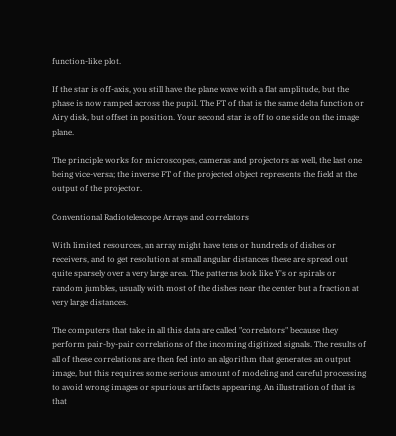function-like plot.

If the star is off-axis, you still have the plane wave with a flat amplitude, but the phase is now ramped across the pupil. The FT of that is the same delta function or Airy disk, but offset in position. Your second star is off to one side on the image plane.

The principle works for microscopes, cameras and projectors as well, the last one being vice-versa; the inverse FT of the projected object represents the field at the output of the projector.

Conventional Radiotelescope Arrays and correlators

With limited resources, an array might have tens or hundreds of dishes or receivers, and to get resolution at small angular distances these are spread out quite sparsely over a very large area. The patterns look like Y's or spirals or random jumbles, usually with most of the dishes near the center but a fraction at very large distances.

The computers that take in all this data are called "correlators" because they perform pair-by-pair correlations of the incoming digitized signals. The results of all of these correlations are then fed into an algorithm that generates an output image, but this requires some serious amount of modeling and careful processing to avoid wrong images or spurious artifacts appearing. An illustration of that is that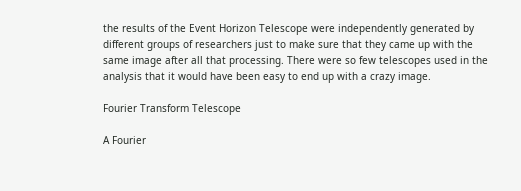the results of the Event Horizon Telescope were independently generated by different groups of researchers just to make sure that they came up with the same image after all that processing. There were so few telescopes used in the analysis that it would have been easy to end up with a crazy image.

Fourier Transform Telescope

A Fourier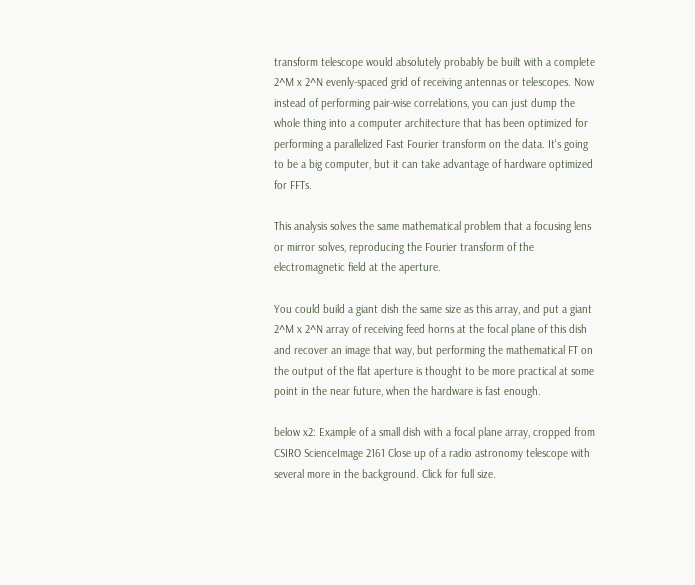transform telescope would absolutely probably be built with a complete 2^M x 2^N evenly-spaced grid of receiving antennas or telescopes. Now instead of performing pair-wise correlations, you can just dump the whole thing into a computer architecture that has been optimized for performing a parallelized Fast Fourier transform on the data. It's going to be a big computer, but it can take advantage of hardware optimized for FFTs.

This analysis solves the same mathematical problem that a focusing lens or mirror solves, reproducing the Fourier transform of the electromagnetic field at the aperture.

You could build a giant dish the same size as this array, and put a giant 2^M x 2^N array of receiving feed horns at the focal plane of this dish and recover an image that way, but performing the mathematical FT on the output of the flat aperture is thought to be more practical at some point in the near future, when the hardware is fast enough.

below x2: Example of a small dish with a focal plane array, cropped from CSIRO ScienceImage 2161 Close up of a radio astronomy telescope with several more in the background. Click for full size.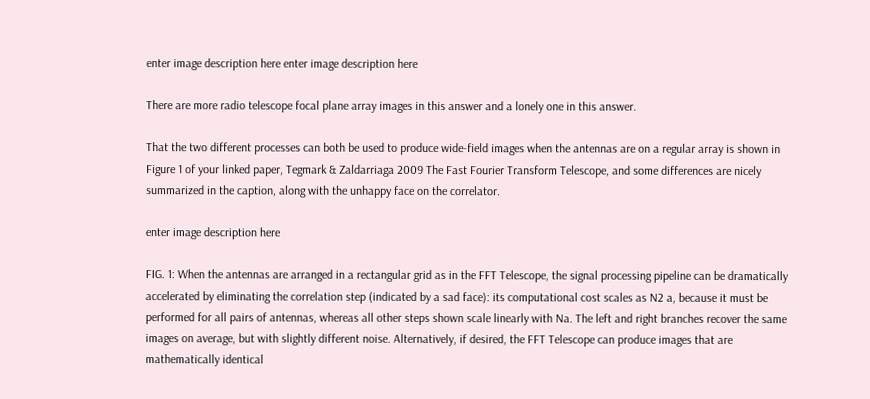enter image description here enter image description here

There are more radio telescope focal plane array images in this answer and a lonely one in this answer.

That the two different processes can both be used to produce wide-field images when the antennas are on a regular array is shown in Figure 1 of your linked paper, Tegmark & Zaldarriaga 2009 The Fast Fourier Transform Telescope, and some differences are nicely summarized in the caption, along with the unhappy face on the correlator.

enter image description here

FIG. 1: When the antennas are arranged in a rectangular grid as in the FFT Telescope, the signal processing pipeline can be dramatically accelerated by eliminating the correlation step (indicated by a sad face): its computational cost scales as N2 a, because it must be performed for all pairs of antennas, whereas all other steps shown scale linearly with Na. The left and right branches recover the same images on average, but with slightly different noise. Alternatively, if desired, the FFT Telescope can produce images that are mathematically identical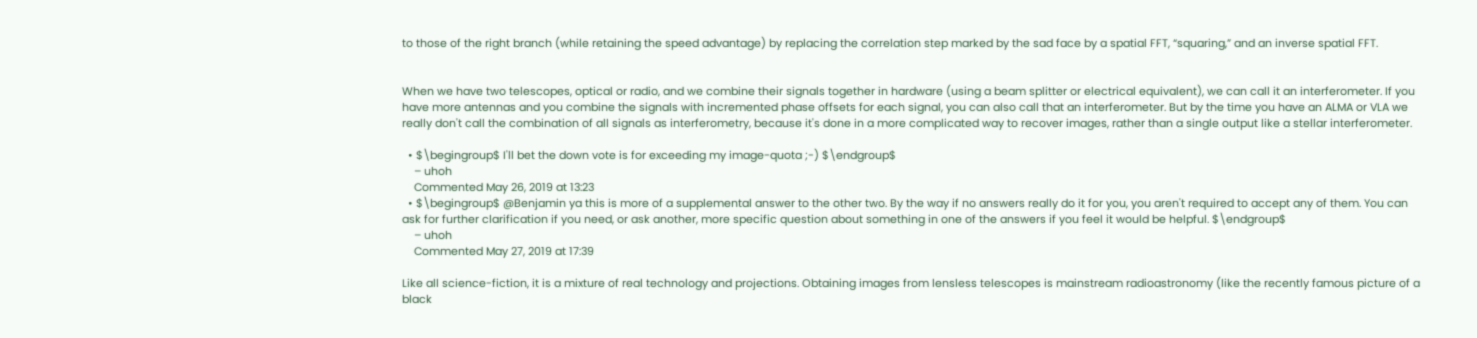to those of the right branch (while retaining the speed advantage) by replacing the correlation step marked by the sad face by a spatial FFT, “squaring,” and an inverse spatial FFT.


When we have two telescopes, optical or radio, and we combine their signals together in hardware (using a beam splitter or electrical equivalent), we can call it an interferometer. If you have more antennas and you combine the signals with incremented phase offsets for each signal, you can also call that an interferometer. But by the time you have an ALMA or VLA we really don't call the combination of all signals as interferometry, because it's done in a more complicated way to recover images, rather than a single output like a stellar interferometer.

  • $\begingroup$ I'll bet the down vote is for exceeding my image-quota ;-) $\endgroup$
    – uhoh
    Commented May 26, 2019 at 13:23
  • $\begingroup$ @Benjamin ya this is more of a supplemental answer to the other two. By the way if no answers really do it for you, you aren't required to accept any of them. You can ask for further clarification if you need, or ask another, more specific question about something in one of the answers if you feel it would be helpful. $\endgroup$
    – uhoh
    Commented May 27, 2019 at 17:39

Like all science-fiction, it is a mixture of real technology and projections. Obtaining images from lensless telescopes is mainstream radioastronomy (like the recently famous picture of a black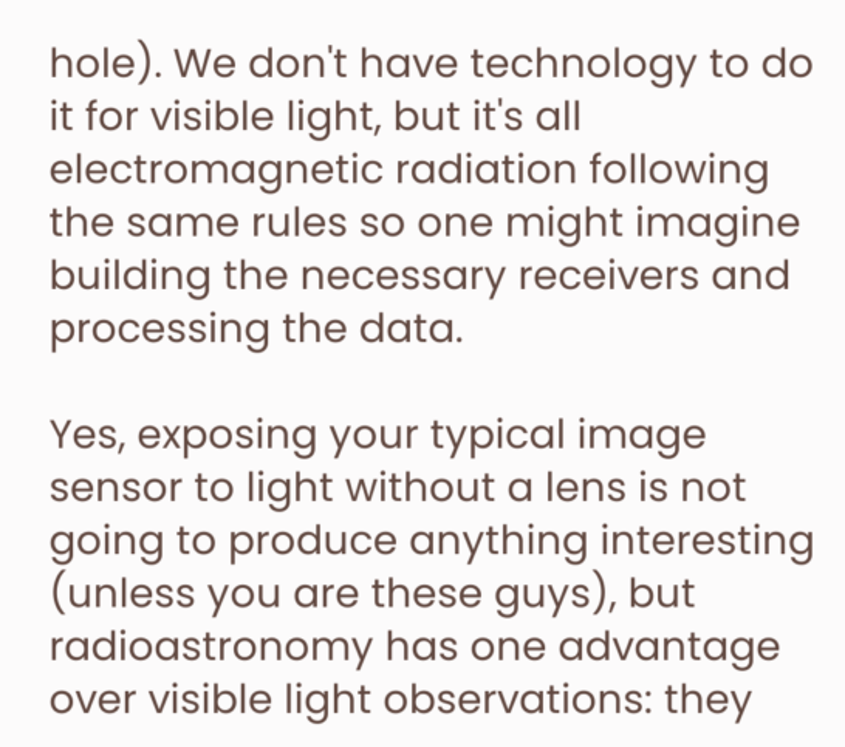hole). We don't have technology to do it for visible light, but it's all electromagnetic radiation following the same rules so one might imagine building the necessary receivers and processing the data.

Yes, exposing your typical image sensor to light without a lens is not going to produce anything interesting (unless you are these guys), but radioastronomy has one advantage over visible light observations: they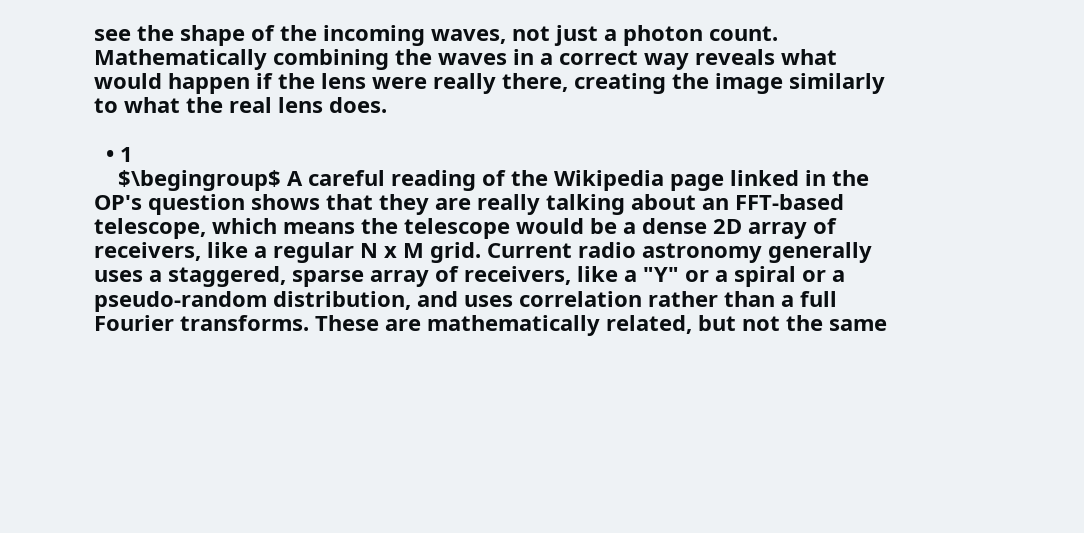see the shape of the incoming waves, not just a photon count. Mathematically combining the waves in a correct way reveals what would happen if the lens were really there, creating the image similarly to what the real lens does.

  • 1
    $\begingroup$ A careful reading of the Wikipedia page linked in the OP's question shows that they are really talking about an FFT-based telescope, which means the telescope would be a dense 2D array of receivers, like a regular N x M grid. Current radio astronomy generally uses a staggered, sparse array of receivers, like a "Y" or a spiral or a pseudo-random distribution, and uses correlation rather than a full Fourier transforms. These are mathematically related, but not the same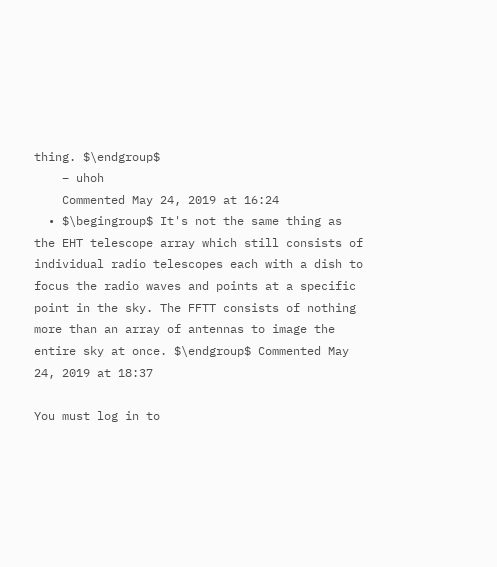thing. $\endgroup$
    – uhoh
    Commented May 24, 2019 at 16:24
  • $\begingroup$ It's not the same thing as the EHT telescope array which still consists of individual radio telescopes each with a dish to focus the radio waves and points at a specific point in the sky. The FFTT consists of nothing more than an array of antennas to image the entire sky at once. $\endgroup$ Commented May 24, 2019 at 18:37

You must log in to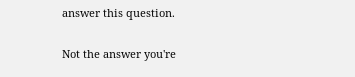answer this question.

Not the answer you're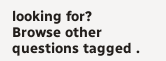looking for? Browse other questions tagged .